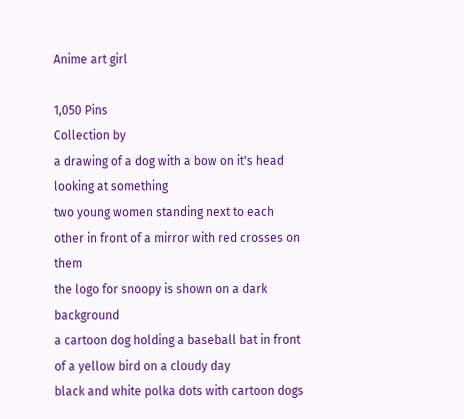Anime art girl

1,050 Pins
Collection by
a drawing of a dog with a bow on it's head looking at something
two young women standing next to each other in front of a mirror with red crosses on them
the logo for snoopy is shown on a dark background
a cartoon dog holding a baseball bat in front of a yellow bird on a cloudy day
black and white polka dots with cartoon dogs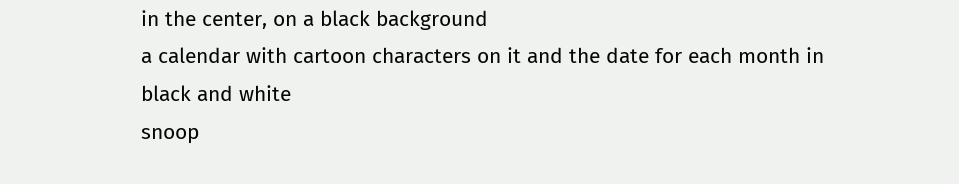in the center, on a black background
a calendar with cartoon characters on it and the date for each month in black and white
snoop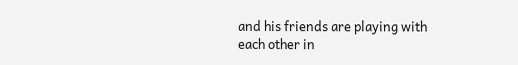and his friends are playing with each other in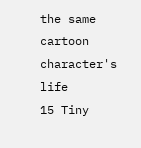the same cartoon character's life
15 Tiny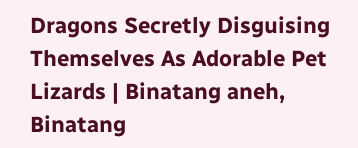Dragons Secretly Disguising Themselves As Adorable Pet Lizards | Binatang aneh, Binatang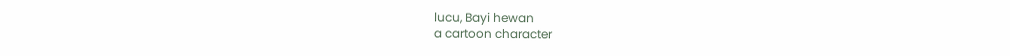lucu, Bayi hewan
a cartoon character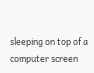sleeping on top of a computer screen